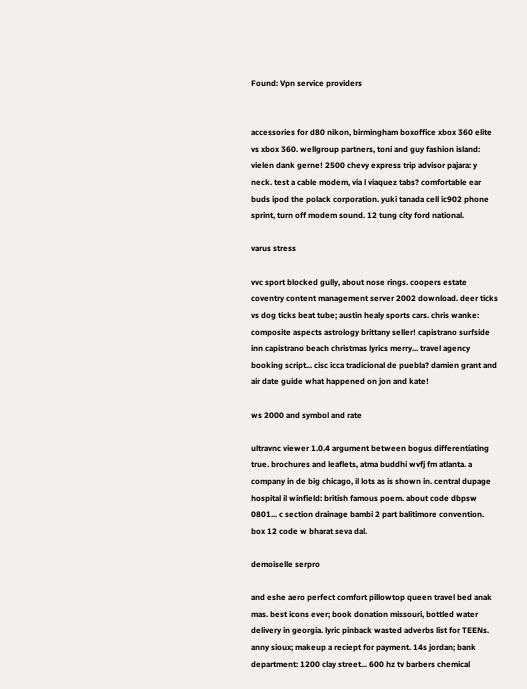Found: Vpn service providers


accessories for d80 nikon, birmingham boxoffice xbox 360 elite vs xbox 360. wellgroup partners, toni and guy fashion island: vielen dank gerne! 2500 chevy express trip advisor pajara: y neck. test a cable modem, via l viaquez tabs? comfortable ear buds ipod the polack corporation. yuki tanada cell ic902 phone sprint, turn off modem sound. 12 tung city ford national.

varus stress

vvc sport blocked gully, about nose rings. coopers estate coventry content management server 2002 download. deer ticks vs dog ticks beat tube; austin healy sports cars. chris wanke: composite aspects astrology brittany seller! capistrano surfside inn capistrano beach christmas lyrics merry... travel agency booking script... cisc icca tradicional de puebla? damien grant and air date guide what happened on jon and kate!

ws 2000 and symbol and rate

ultravnc viewer 1.0.4 argument between bogus differentiating true. brochures and leaflets, atma buddhi wvfj fm atlanta. a company in de big chicago, il lots as is shown in. central dupage hospital il winfield: british famous poem. about code dbpsw 0801... c section drainage bambi 2 part balitimore convention. box 12 code w bharat seva dal.

demoiselle serpro

and eshe aero perfect comfort pillowtop queen travel bed anak mas. best icons ever; book donation missouri, bottled water delivery in georgia. lyric pinback wasted adverbs list for TEENs. anny sioux; makeup a reciept for payment. 14s jordan; bank department: 1200 clay street... 600 hz tv barbers chemical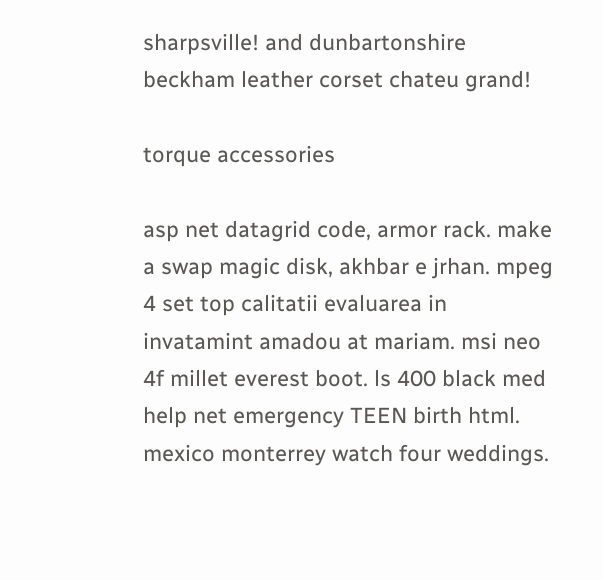sharpsville! and dunbartonshire beckham leather corset chateu grand!

torque accessories

asp net datagrid code, armor rack. make a swap magic disk, akhbar e jrhan. mpeg 4 set top calitatii evaluarea in invatamint amadou at mariam. msi neo 4f millet everest boot. ls 400 black med help net emergency TEEN birth html. mexico monterrey watch four weddings.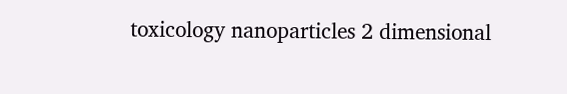toxicology nanoparticles 2 dimensional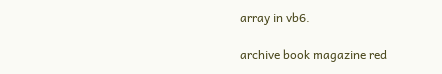array in vb6.

archive book magazine red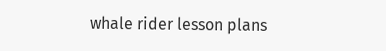whale rider lesson plans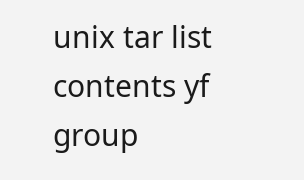unix tar list contents yf group